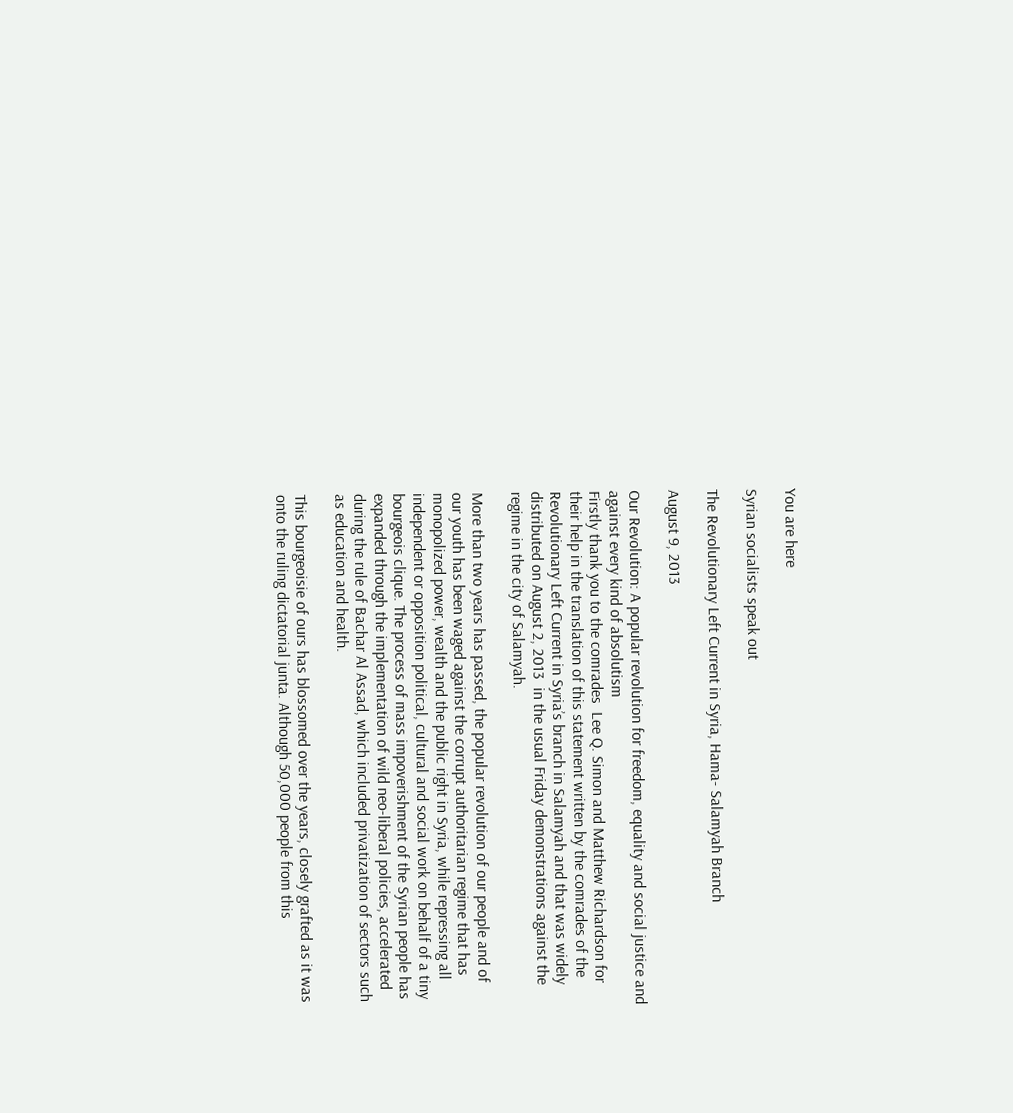You are here

Syrian socialists speak out

The Revolutionary Left Current in Syria, Hama- Salamyah Branch

August 9, 2013

Our Revolution: A popular revolution for freedom, equality and social justice and against every kind of absolutism
Firstly thank you to the comrades  Lee Q. Simon and Matthew Richardson for their help in the translation of this statement written by the comrades of the Revolutionary Left Current in Syria’s branch in Salamyah and that was widely distributed on August 2, 2013  in the usual Friday demonstrations against the regime in the city of Salamyah.

More than two years has passed, the popular revolution of our people and of our youth has been waged against the corrupt authoritarian regime that has monopolized power, wealth and the public right in Syria, while repressing all independent or opposition political, cultural and social work on behalf of a tiny bourgeois clique. The process of mass impoverishment of the Syrian people has expanded through the implementation of wild neo-liberal policies, accelerated during the rule of Bachar Al Assad, which included privatization of sectors such as education and health.

This bourgeoisie of ours has blossomed over the years, closely grafted as it was onto the ruling dictatorial junta. Although 50,000 people from this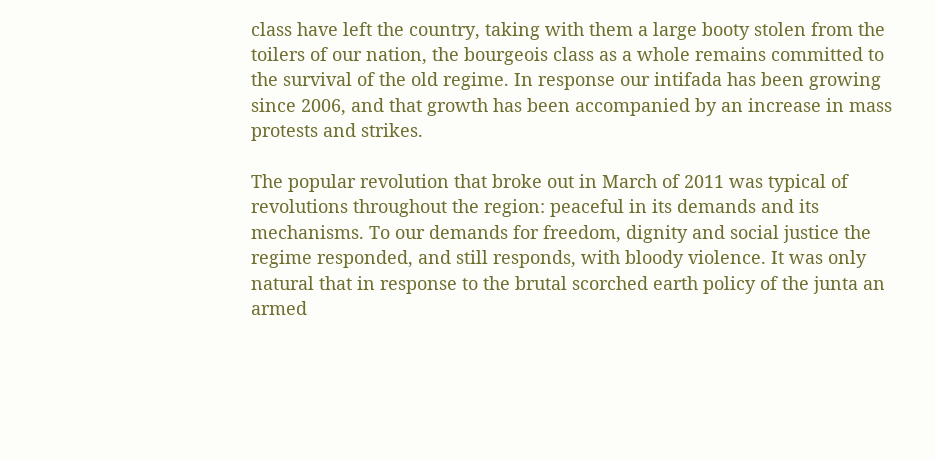class have left the country, taking with them a large booty stolen from the toilers of our nation, the bourgeois class as a whole remains committed to the survival of the old regime. In response our intifada has been growing since 2006, and that growth has been accompanied by an increase in mass protests and strikes.

The popular revolution that broke out in March of 2011 was typical of revolutions throughout the region: peaceful in its demands and its mechanisms. To our demands for freedom, dignity and social justice the regime responded, and still responds, with bloody violence. It was only natural that in response to the brutal scorched earth policy of the junta an armed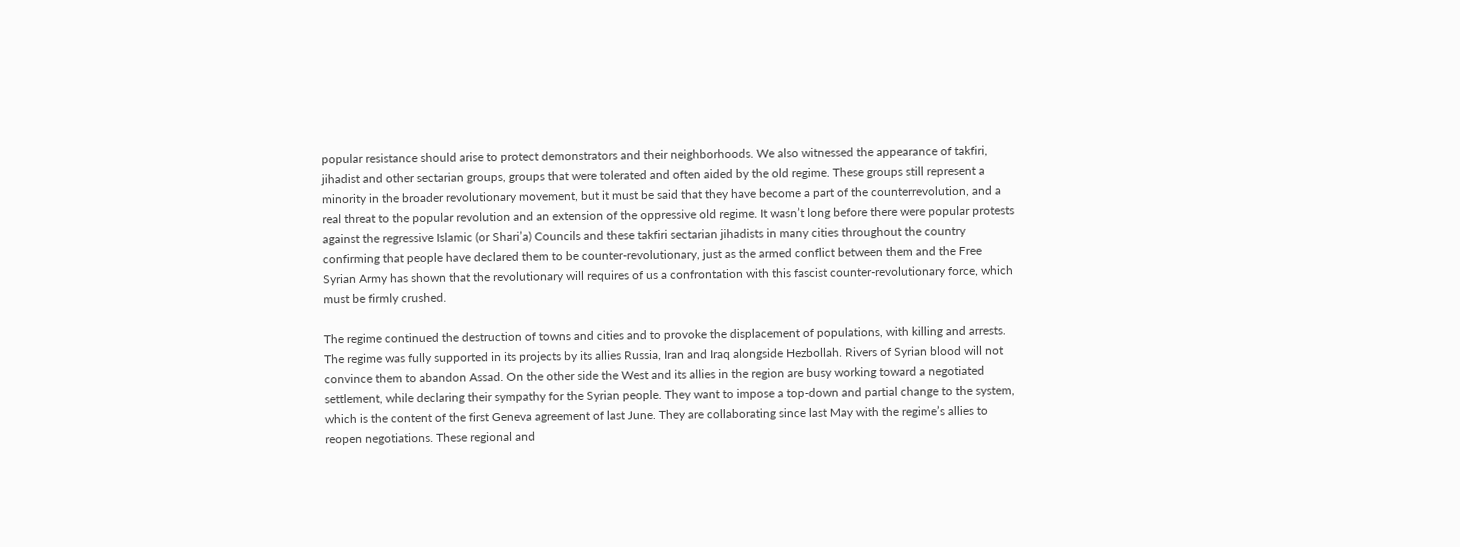popular resistance should arise to protect demonstrators and their neighborhoods. We also witnessed the appearance of takfiri, jihadist and other sectarian groups, groups that were tolerated and often aided by the old regime. These groups still represent a minority in the broader revolutionary movement, but it must be said that they have become a part of the counterrevolution, and a real threat to the popular revolution and an extension of the oppressive old regime. It wasn’t long before there were popular protests against the regressive Islamic (or Shari’a) Councils and these takfiri sectarian jihadists in many cities throughout the country confirming that people have declared them to be counter-revolutionary, just as the armed conflict between them and the Free Syrian Army has shown that the revolutionary will requires of us a confrontation with this fascist counter-revolutionary force, which must be firmly crushed.

The regime continued the destruction of towns and cities and to provoke the displacement of populations, with killing and arrests. The regime was fully supported in its projects by its allies Russia, Iran and Iraq alongside Hezbollah. Rivers of Syrian blood will not convince them to abandon Assad. On the other side the West and its allies in the region are busy working toward a negotiated settlement, while declaring their sympathy for the Syrian people. They want to impose a top-down and partial change to the system, which is the content of the first Geneva agreement of last June. They are collaborating since last May with the regime’s allies to reopen negotiations. These regional and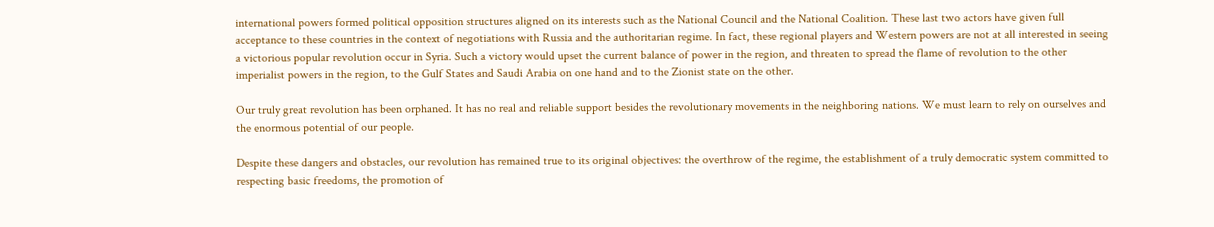international powers formed political opposition structures aligned on its interests such as the National Council and the National Coalition. These last two actors have given full acceptance to these countries in the context of negotiations with Russia and the authoritarian regime. In fact, these regional players and Western powers are not at all interested in seeing a victorious popular revolution occur in Syria. Such a victory would upset the current balance of power in the region, and threaten to spread the flame of revolution to the other imperialist powers in the region, to the Gulf States and Saudi Arabia on one hand and to the Zionist state on the other.

Our truly great revolution has been orphaned. It has no real and reliable support besides the revolutionary movements in the neighboring nations. We must learn to rely on ourselves and the enormous potential of our people.

Despite these dangers and obstacles, our revolution has remained true to its original objectives: the overthrow of the regime, the establishment of a truly democratic system committed to respecting basic freedoms, the promotion of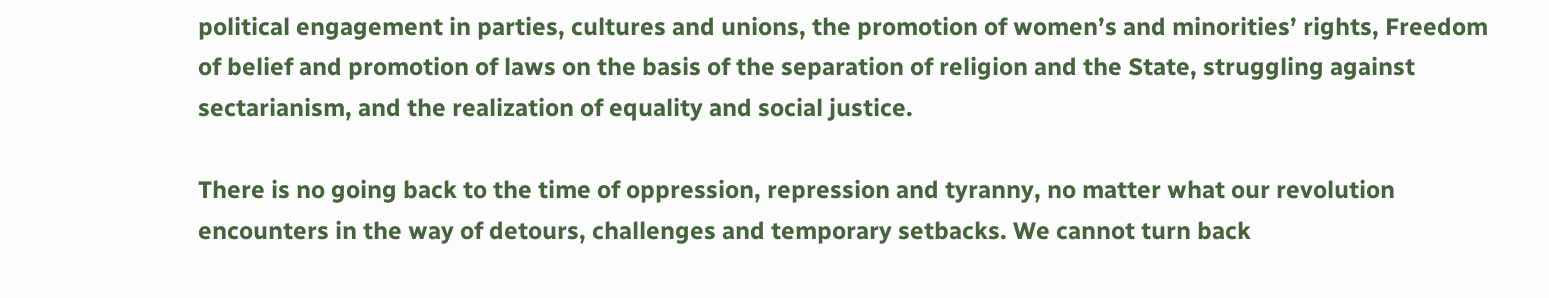political engagement in parties, cultures and unions, the promotion of women’s and minorities’ rights, Freedom of belief and promotion of laws on the basis of the separation of religion and the State, struggling against sectarianism, and the realization of equality and social justice.

There is no going back to the time of oppression, repression and tyranny, no matter what our revolution encounters in the way of detours, challenges and temporary setbacks. We cannot turn back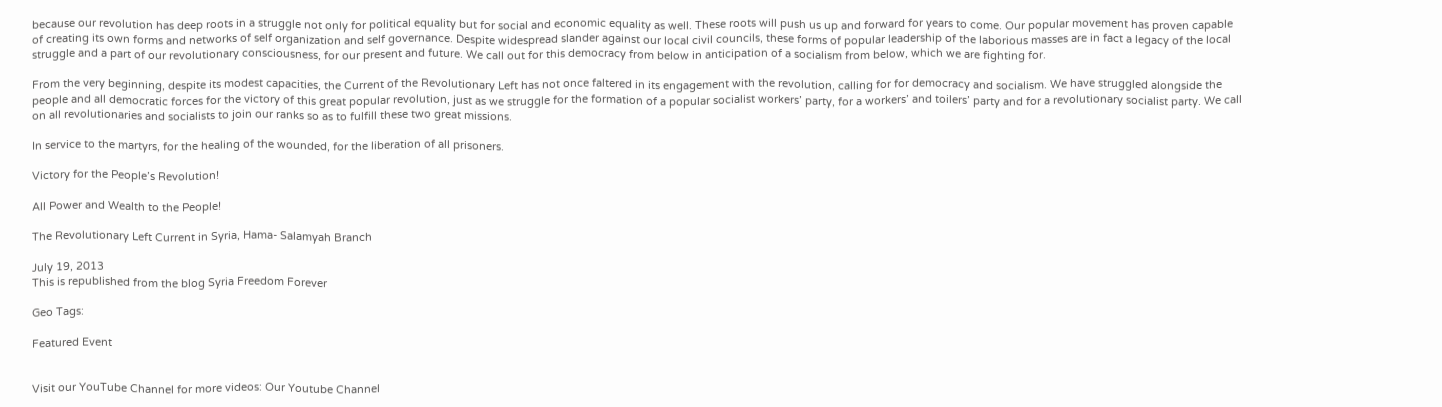because our revolution has deep roots in a struggle not only for political equality but for social and economic equality as well. These roots will push us up and forward for years to come. Our popular movement has proven capable of creating its own forms and networks of self organization and self governance. Despite widespread slander against our local civil councils, these forms of popular leadership of the laborious masses are in fact a legacy of the local struggle and a part of our revolutionary consciousness, for our present and future. We call out for this democracy from below in anticipation of a socialism from below, which we are fighting for.

From the very beginning, despite its modest capacities, the Current of the Revolutionary Left has not once faltered in its engagement with the revolution, calling for for democracy and socialism. We have struggled alongside the people and all democratic forces for the victory of this great popular revolution, just as we struggle for the formation of a popular socialist workers’ party, for a workers’ and toilers’ party and for a revolutionary socialist party. We call on all revolutionaries and socialists to join our ranks so as to fulfill these two great missions.

In service to the martyrs, for the healing of the wounded, for the liberation of all prisoners.

Victory for the People’s Revolution!

All Power and Wealth to the People!

The Revolutionary Left Current in Syria, Hama- Salamyah Branch

July 19, 2013
This is republished from the blog Syria Freedom Forever

Geo Tags:

Featured Event


Visit our YouTube Channel for more videos: Our Youtube Channel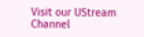Visit our UStream Channel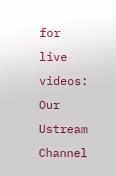for live videos: Our Ustream Channel